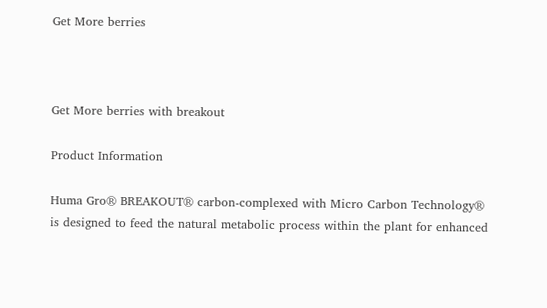Get More berries



Get More berries with breakout

Product Information

Huma Gro® BREAKOUT® carbon-complexed with Micro Carbon Technology® is designed to feed the natural metabolic process within the plant for enhanced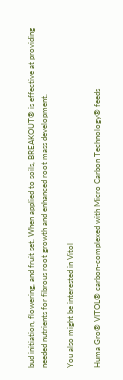bud initiation, flowering, and fruit set. When applied to soils, BREAKOUT® is effective at providing needed nutrients for fibrous root growth and enhanced root mass development.

You also might be interested in Vitol

Huma Gro® VITOL® carbon-complexed with Micro Carbon Technology® feeds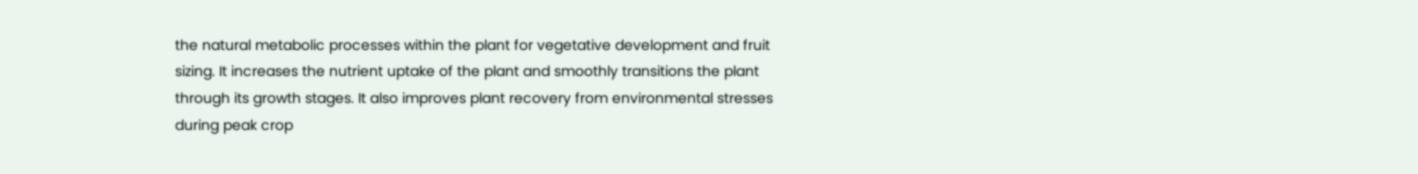the natural metabolic processes within the plant for vegetative development and fruit sizing. It increases the nutrient uptake of the plant and smoothly transitions the plant through its growth stages. It also improves plant recovery from environmental stresses during peak crop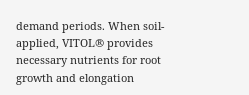demand periods. When soil-applied, VITOL® provides necessary nutrients for root growth and elongation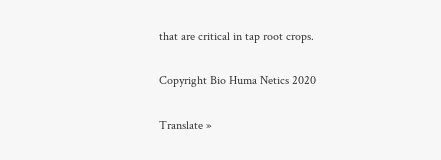that are critical in tap root crops.

Copyright Bio Huma Netics 2020

Translate »